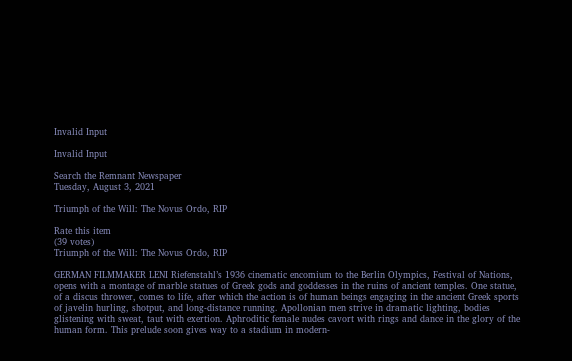Invalid Input

Invalid Input

Search the Remnant Newspaper
Tuesday, August 3, 2021

Triumph of the Will: The Novus Ordo, RIP

Rate this item
(39 votes)
Triumph of the Will: The Novus Ordo, RIP

GERMAN FILMMAKER LENI Riefenstahl’s 1936 cinematic encomium to the Berlin Olympics, Festival of Nations, opens with a montage of marble statues of Greek gods and goddesses in the ruins of ancient temples. One statue, of a discus thrower, comes to life, after which the action is of human beings engaging in the ancient Greek sports of javelin hurling, shotput, and long-distance running. Apollonian men strive in dramatic lighting, bodies glistening with sweat, taut with exertion. Aphroditic female nudes cavort with rings and dance in the glory of the human form. This prelude soon gives way to a stadium in modern-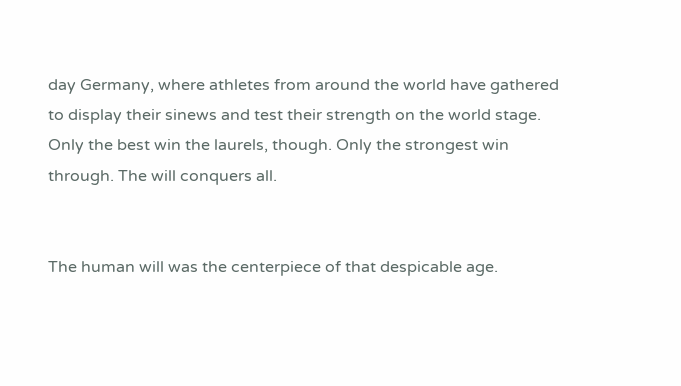day Germany, where athletes from around the world have gathered to display their sinews and test their strength on the world stage. Only the best win the laurels, though. Only the strongest win through. The will conquers all.


The human will was the centerpiece of that despicable age.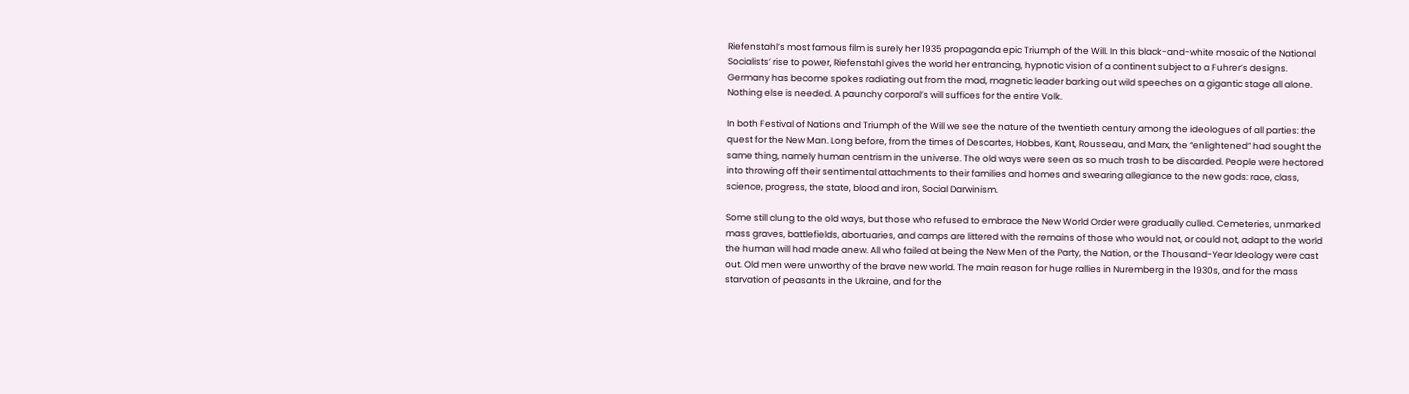Riefenstahl’s most famous film is surely her 1935 propaganda epic Triumph of the Will. In this black-and-white mosaic of the National Socialists’ rise to power, Riefenstahl gives the world her entrancing, hypnotic vision of a continent subject to a Fuhrer’s designs. Germany has become spokes radiating out from the mad, magnetic leader barking out wild speeches on a gigantic stage all alone. Nothing else is needed. A paunchy corporal’s will suffices for the entire Volk.

In both Festival of Nations and Triumph of the Will we see the nature of the twentieth century among the ideologues of all parties: the quest for the New Man. Long before, from the times of Descartes, Hobbes, Kant, Rousseau, and Marx, the “enlightened” had sought the same thing, namely human centrism in the universe. The old ways were seen as so much trash to be discarded. People were hectored into throwing off their sentimental attachments to their families and homes and swearing allegiance to the new gods: race, class, science, progress, the state, blood and iron, Social Darwinism.

Some still clung to the old ways, but those who refused to embrace the New World Order were gradually culled. Cemeteries, unmarked mass graves, battlefields, abortuaries, and camps are littered with the remains of those who would not, or could not, adapt to the world the human will had made anew. All who failed at being the New Men of the Party, the Nation, or the Thousand-Year Ideology were cast out. Old men were unworthy of the brave new world. The main reason for huge rallies in Nuremberg in the 1930s, and for the mass starvation of peasants in the Ukraine, and for the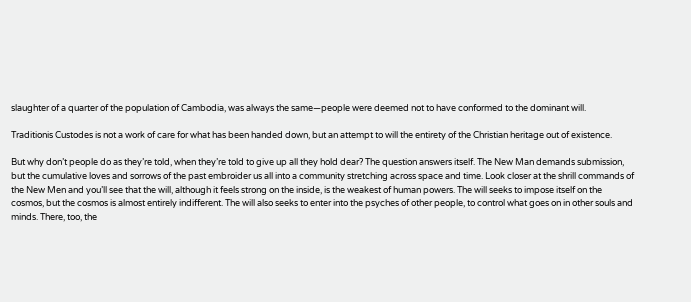slaughter of a quarter of the population of Cambodia, was always the same—people were deemed not to have conformed to the dominant will.

Traditionis Custodes is not a work of care for what has been handed down, but an attempt to will the entirety of the Christian heritage out of existence.

But why don’t people do as they’re told, when they’re told to give up all they hold dear? The question answers itself. The New Man demands submission, but the cumulative loves and sorrows of the past embroider us all into a community stretching across space and time. Look closer at the shrill commands of the New Men and you’ll see that the will, although it feels strong on the inside, is the weakest of human powers. The will seeks to impose itself on the cosmos, but the cosmos is almost entirely indifferent. The will also seeks to enter into the psyches of other people, to control what goes on in other souls and minds. There, too, the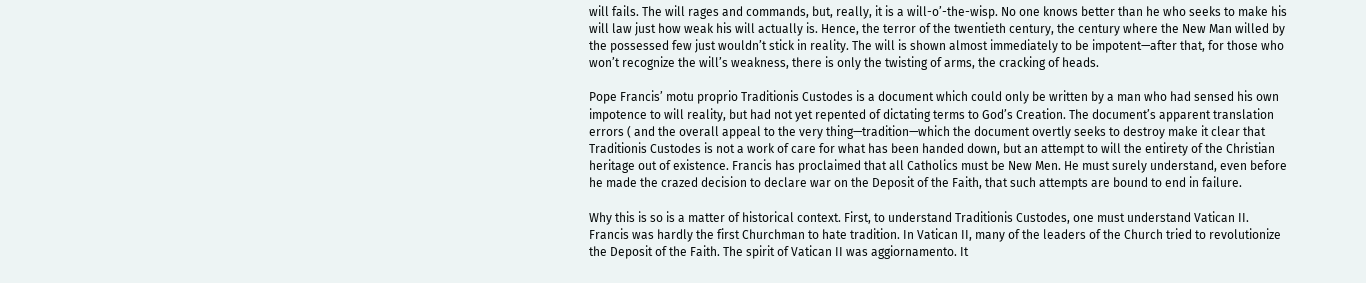will fails. The will rages and commands, but, really, it is a will-o’-the-wisp. No one knows better than he who seeks to make his will law just how weak his will actually is. Hence, the terror of the twentieth century, the century where the New Man willed by the possessed few just wouldn’t stick in reality. The will is shown almost immediately to be impotent—after that, for those who won’t recognize the will’s weakness, there is only the twisting of arms, the cracking of heads.

Pope Francis’ motu proprio Traditionis Custodes is a document which could only be written by a man who had sensed his own impotence to will reality, but had not yet repented of dictating terms to God’s Creation. The document’s apparent translation errors ( and the overall appeal to the very thing—tradition—which the document overtly seeks to destroy make it clear that Traditionis Custodes is not a work of care for what has been handed down, but an attempt to will the entirety of the Christian heritage out of existence. Francis has proclaimed that all Catholics must be New Men. He must surely understand, even before he made the crazed decision to declare war on the Deposit of the Faith, that such attempts are bound to end in failure.

Why this is so is a matter of historical context. First, to understand Traditionis Custodes, one must understand Vatican II. Francis was hardly the first Churchman to hate tradition. In Vatican II, many of the leaders of the Church tried to revolutionize the Deposit of the Faith. The spirit of Vatican II was aggiornamento. It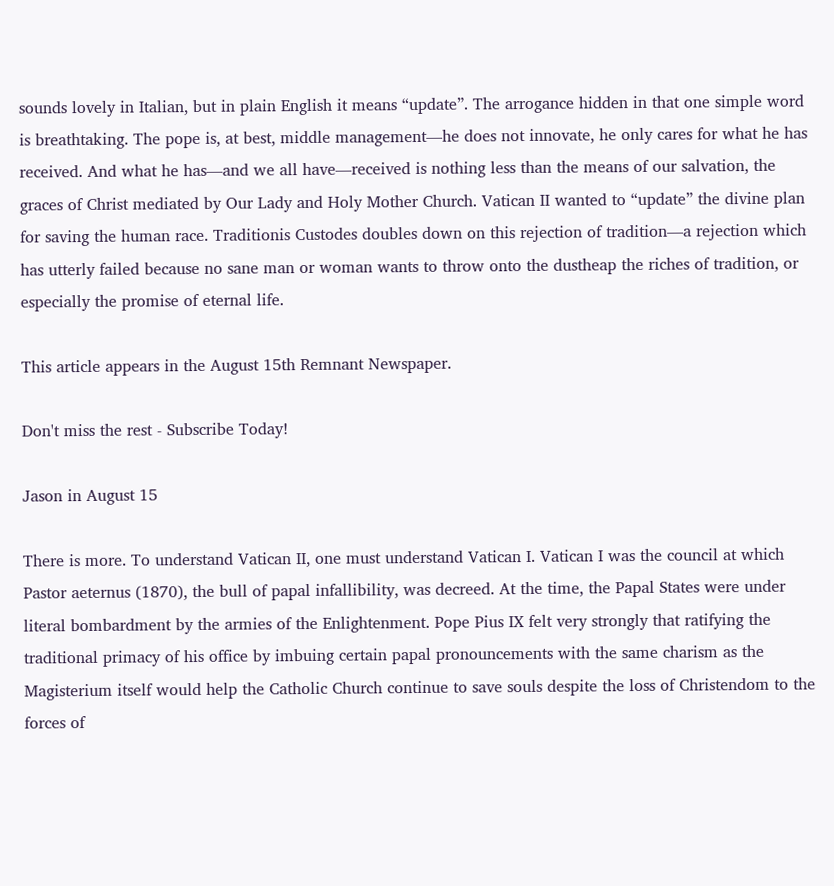sounds lovely in Italian, but in plain English it means “update”. The arrogance hidden in that one simple word is breathtaking. The pope is, at best, middle management—he does not innovate, he only cares for what he has received. And what he has—and we all have—received is nothing less than the means of our salvation, the graces of Christ mediated by Our Lady and Holy Mother Church. Vatican II wanted to “update” the divine plan for saving the human race. Traditionis Custodes doubles down on this rejection of tradition—a rejection which has utterly failed because no sane man or woman wants to throw onto the dustheap the riches of tradition, or especially the promise of eternal life.

This article appears in the August 15th Remnant Newspaper.

Don't miss the rest - Subscribe Today!

Jason in August 15

There is more. To understand Vatican II, one must understand Vatican I. Vatican I was the council at which Pastor aeternus (1870), the bull of papal infallibility, was decreed. At the time, the Papal States were under literal bombardment by the armies of the Enlightenment. Pope Pius IX felt very strongly that ratifying the traditional primacy of his office by imbuing certain papal pronouncements with the same charism as the Magisterium itself would help the Catholic Church continue to save souls despite the loss of Christendom to the forces of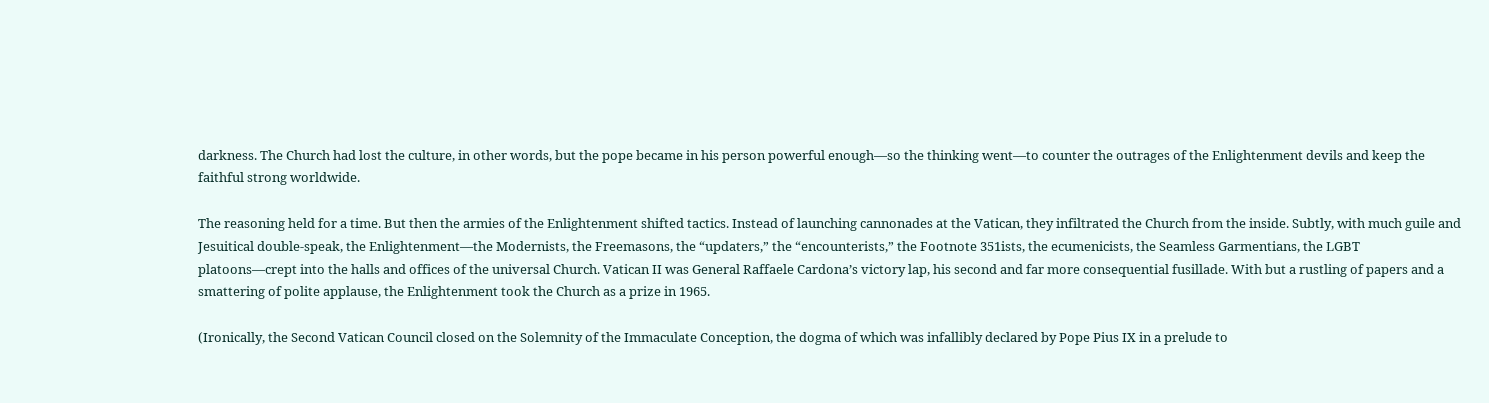darkness. The Church had lost the culture, in other words, but the pope became in his person powerful enough—so the thinking went—to counter the outrages of the Enlightenment devils and keep the faithful strong worldwide.

The reasoning held for a time. But then the armies of the Enlightenment shifted tactics. Instead of launching cannonades at the Vatican, they infiltrated the Church from the inside. Subtly, with much guile and Jesuitical double-speak, the Enlightenment—the Modernists, the Freemasons, the “updaters,” the “encounterists,” the Footnote 351ists, the ecumenicists, the Seamless Garmentians, the LGBT platoons—crept into the halls and offices of the universal Church. Vatican II was General Raffaele Cardona’s victory lap, his second and far more consequential fusillade. With but a rustling of papers and a smattering of polite applause, the Enlightenment took the Church as a prize in 1965.

(Ironically, the Second Vatican Council closed on the Solemnity of the Immaculate Conception, the dogma of which was infallibly declared by Pope Pius IX in a prelude to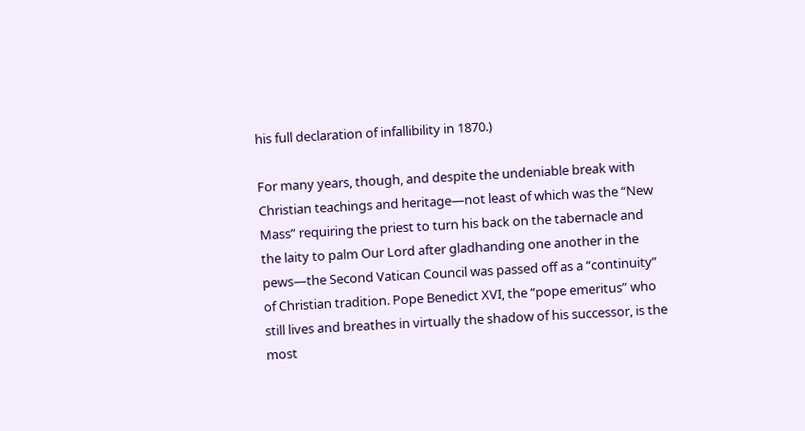his full declaration of infallibility in 1870.)

For many years, though, and despite the undeniable break with Christian teachings and heritage—not least of which was the “New Mass” requiring the priest to turn his back on the tabernacle and the laity to palm Our Lord after gladhanding one another in the pews—the Second Vatican Council was passed off as a “continuity” of Christian tradition. Pope Benedict XVI, the “pope emeritus” who still lives and breathes in virtually the shadow of his successor, is the most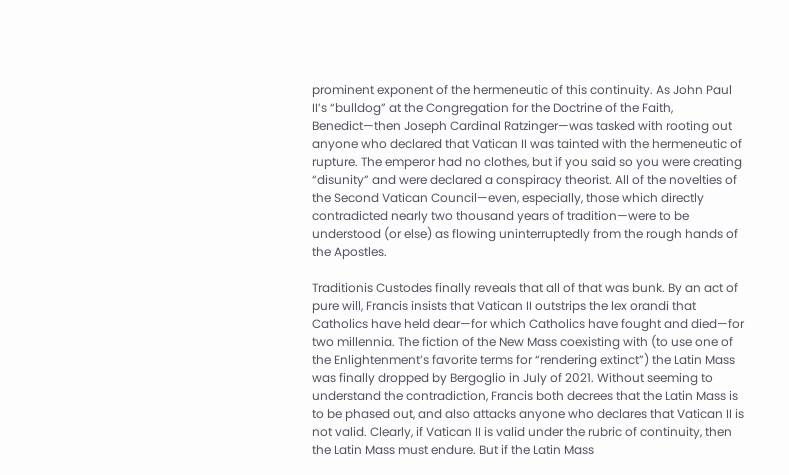prominent exponent of the hermeneutic of this continuity. As John Paul II’s “bulldog” at the Congregation for the Doctrine of the Faith, Benedict—then Joseph Cardinal Ratzinger—was tasked with rooting out anyone who declared that Vatican II was tainted with the hermeneutic of rupture. The emperor had no clothes, but if you said so you were creating “disunity” and were declared a conspiracy theorist. All of the novelties of the Second Vatican Council—even, especially, those which directly contradicted nearly two thousand years of tradition—were to be understood (or else) as flowing uninterruptedly from the rough hands of the Apostles.

Traditionis Custodes finally reveals that all of that was bunk. By an act of pure will, Francis insists that Vatican II outstrips the lex orandi that Catholics have held dear—for which Catholics have fought and died—for two millennia. The fiction of the New Mass coexisting with (to use one of the Enlightenment’s favorite terms for “rendering extinct”) the Latin Mass was finally dropped by Bergoglio in July of 2021. Without seeming to understand the contradiction, Francis both decrees that the Latin Mass is to be phased out, and also attacks anyone who declares that Vatican II is not valid. Clearly, if Vatican II is valid under the rubric of continuity, then the Latin Mass must endure. But if the Latin Mass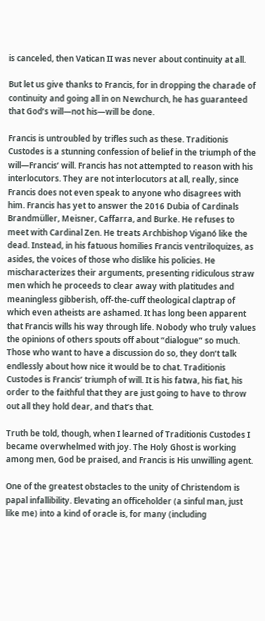is canceled, then Vatican II was never about continuity at all.

But let us give thanks to Francis, for in dropping the charade of continuity and going all in on Newchurch, he has guaranteed that God’s will—not his—will be done.

Francis is untroubled by trifles such as these. Traditionis Custodes is a stunning confession of belief in the triumph of the will—Francis’ will. Francis has not attempted to reason with his interlocutors. They are not interlocutors at all, really, since Francis does not even speak to anyone who disagrees with him. Francis has yet to answer the 2016 Dubia of Cardinals Brandmüller, Meisner, Caffarra, and Burke. He refuses to meet with Cardinal Zen. He treats Archbishop Viganó like the dead. Instead, in his fatuous homilies Francis ventriloquizes, as asides, the voices of those who dislike his policies. He mischaracterizes their arguments, presenting ridiculous straw men which he proceeds to clear away with platitudes and meaningless gibberish, off-the-cuff theological claptrap of which even atheists are ashamed. It has long been apparent that Francis wills his way through life. Nobody who truly values the opinions of others spouts off about “dialogue” so much. Those who want to have a discussion do so, they don’t talk endlessly about how nice it would be to chat. Traditionis Custodes is Francis’ triumph of will. It is his fatwa, his fiat, his order to the faithful that they are just going to have to throw out all they hold dear, and that’s that.

Truth be told, though, when I learned of Traditionis Custodes I became overwhelmed with joy. The Holy Ghost is working among men, God be praised, and Francis is His unwilling agent.

One of the greatest obstacles to the unity of Christendom is papal infallibility. Elevating an officeholder (a sinful man, just like me) into a kind of oracle is, for many (including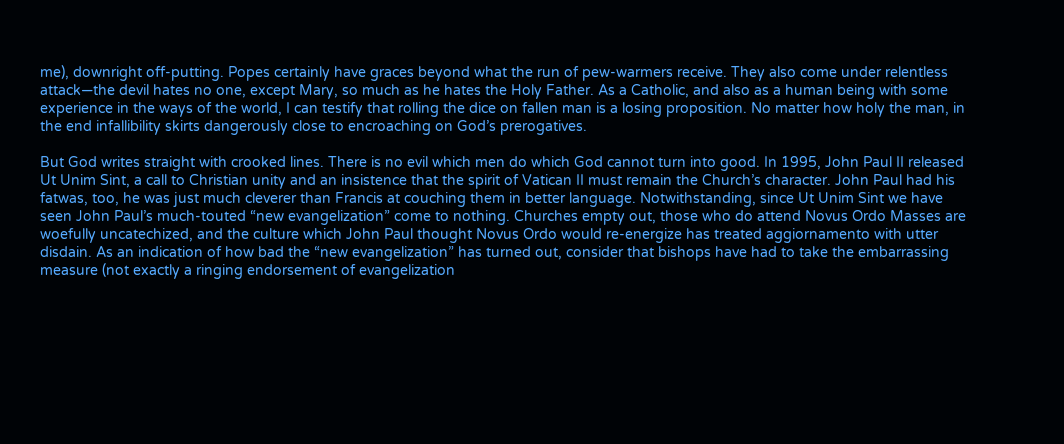me), downright off-putting. Popes certainly have graces beyond what the run of pew-warmers receive. They also come under relentless attack—the devil hates no one, except Mary, so much as he hates the Holy Father. As a Catholic, and also as a human being with some experience in the ways of the world, I can testify that rolling the dice on fallen man is a losing proposition. No matter how holy the man, in the end infallibility skirts dangerously close to encroaching on God’s prerogatives.

But God writes straight with crooked lines. There is no evil which men do which God cannot turn into good. In 1995, John Paul II released Ut Unim Sint, a call to Christian unity and an insistence that the spirit of Vatican II must remain the Church’s character. John Paul had his fatwas, too, he was just much cleverer than Francis at couching them in better language. Notwithstanding, since Ut Unim Sint we have seen John Paul’s much-touted “new evangelization” come to nothing. Churches empty out, those who do attend Novus Ordo Masses are woefully uncatechized, and the culture which John Paul thought Novus Ordo would re-energize has treated aggiornamento with utter disdain. As an indication of how bad the “new evangelization” has turned out, consider that bishops have had to take the embarrassing measure (not exactly a ringing endorsement of evangelization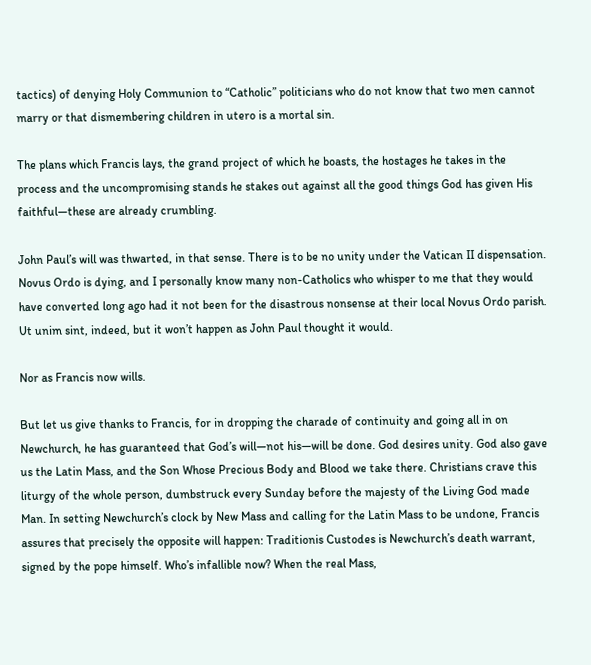tactics) of denying Holy Communion to “Catholic” politicians who do not know that two men cannot marry or that dismembering children in utero is a mortal sin.

The plans which Francis lays, the grand project of which he boasts, the hostages he takes in the process and the uncompromising stands he stakes out against all the good things God has given His faithful—these are already crumbling.

John Paul’s will was thwarted, in that sense. There is to be no unity under the Vatican II dispensation. Novus Ordo is dying, and I personally know many non-Catholics who whisper to me that they would have converted long ago had it not been for the disastrous nonsense at their local Novus Ordo parish. Ut unim sint, indeed, but it won’t happen as John Paul thought it would.

Nor as Francis now wills.

But let us give thanks to Francis, for in dropping the charade of continuity and going all in on Newchurch, he has guaranteed that God’s will—not his—will be done. God desires unity. God also gave us the Latin Mass, and the Son Whose Precious Body and Blood we take there. Christians crave this liturgy of the whole person, dumbstruck every Sunday before the majesty of the Living God made Man. In setting Newchurch’s clock by New Mass and calling for the Latin Mass to be undone, Francis assures that precisely the opposite will happen: Traditionis Custodes is Newchurch’s death warrant, signed by the pope himself. Who’s infallible now? When the real Mass,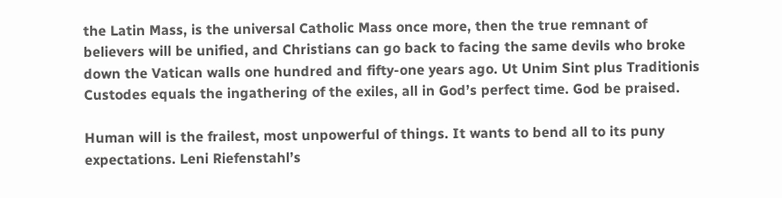the Latin Mass, is the universal Catholic Mass once more, then the true remnant of believers will be unified, and Christians can go back to facing the same devils who broke down the Vatican walls one hundred and fifty-one years ago. Ut Unim Sint plus Traditionis Custodes equals the ingathering of the exiles, all in God’s perfect time. God be praised.

Human will is the frailest, most unpowerful of things. It wants to bend all to its puny expectations. Leni Riefenstahl’s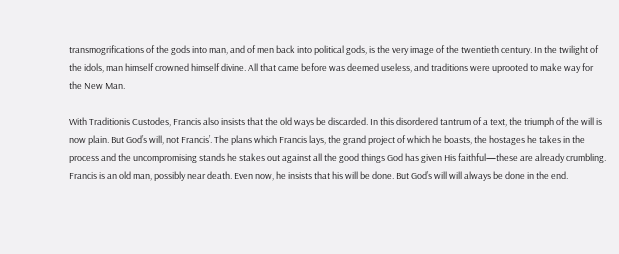transmogrifications of the gods into man, and of men back into political gods, is the very image of the twentieth century. In the twilight of the idols, man himself crowned himself divine. All that came before was deemed useless, and traditions were uprooted to make way for the New Man.

With Traditionis Custodes, Francis also insists that the old ways be discarded. In this disordered tantrum of a text, the triumph of the will is now plain. But God’s will, not Francis’. The plans which Francis lays, the grand project of which he boasts, the hostages he takes in the process and the uncompromising stands he stakes out against all the good things God has given His faithful—these are already crumbling. Francis is an old man, possibly near death. Even now, he insists that his will be done. But God’s will will always be done in the end.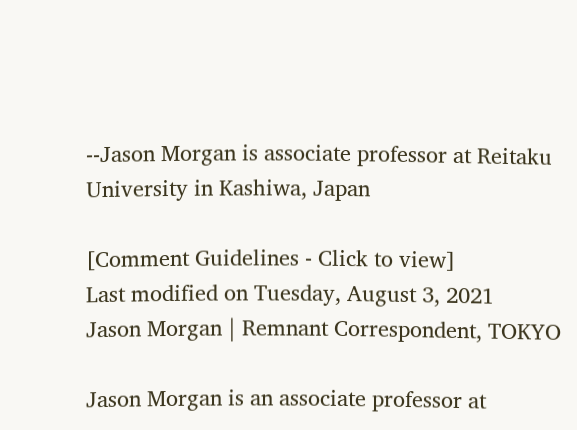--Jason Morgan is associate professor at Reitaku University in Kashiwa, Japan

[Comment Guidelines - Click to view]
Last modified on Tuesday, August 3, 2021
Jason Morgan | Remnant Correspondent, TOKYO

Jason Morgan is an associate professor at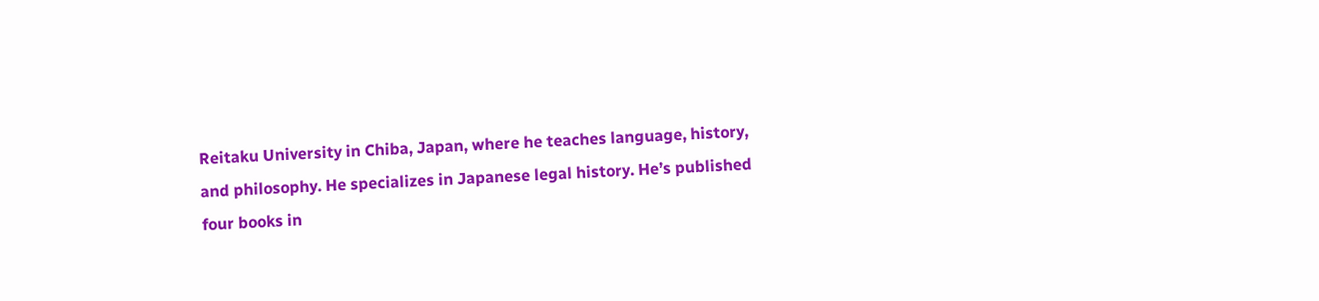Reitaku University in Chiba, Japan, where he teaches language, history, and philosophy. He specializes in Japanese legal history. He’s published four books in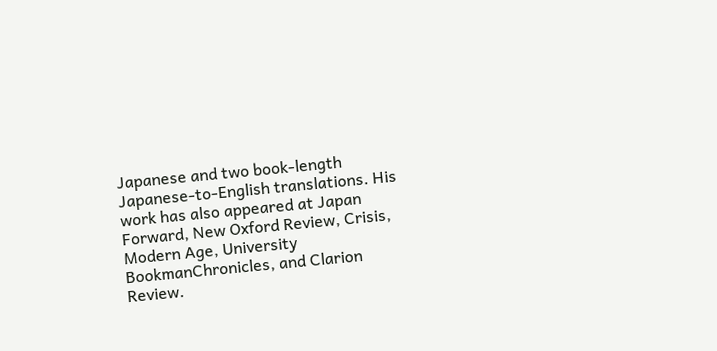Japanese and two book-length Japanese-to-English translations. His work has also appeared at Japan Forward, New Oxford Review, Crisis, Modern Age, University BookmanChronicles, and Clarion Review.